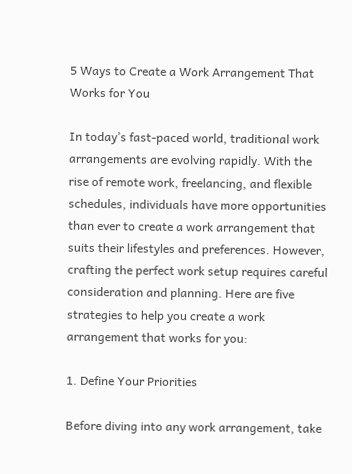5 Ways to Create a Work Arrangement That Works for You

In today’s fast-paced world, traditional work arrangements are evolving rapidly. With the rise of remote work, freelancing, and flexible schedules, individuals have more opportunities than ever to create a work arrangement that suits their lifestyles and preferences. However, crafting the perfect work setup requires careful consideration and planning. Here are five strategies to help you create a work arrangement that works for you:

1. Define Your Priorities

Before diving into any work arrangement, take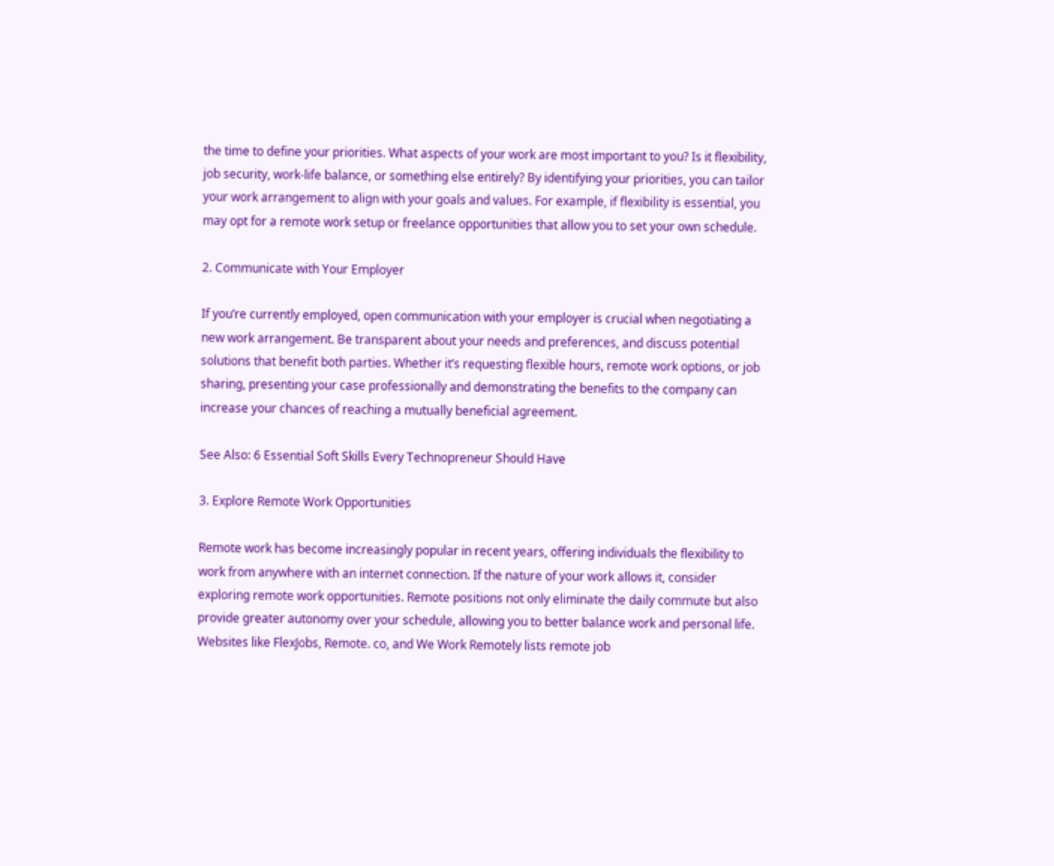the time to define your priorities. What aspects of your work are most important to you? Is it flexibility, job security, work-life balance, or something else entirely? By identifying your priorities, you can tailor your work arrangement to align with your goals and values. For example, if flexibility is essential, you may opt for a remote work setup or freelance opportunities that allow you to set your own schedule.

2. Communicate with Your Employer

If you’re currently employed, open communication with your employer is crucial when negotiating a new work arrangement. Be transparent about your needs and preferences, and discuss potential solutions that benefit both parties. Whether it’s requesting flexible hours, remote work options, or job sharing, presenting your case professionally and demonstrating the benefits to the company can increase your chances of reaching a mutually beneficial agreement.

See Also: 6 Essential Soft Skills Every Technopreneur Should Have

3. Explore Remote Work Opportunities

Remote work has become increasingly popular in recent years, offering individuals the flexibility to work from anywhere with an internet connection. If the nature of your work allows it, consider exploring remote work opportunities. Remote positions not only eliminate the daily commute but also provide greater autonomy over your schedule, allowing you to better balance work and personal life. Websites like FlexJobs, Remote. co, and We Work Remotely lists remote job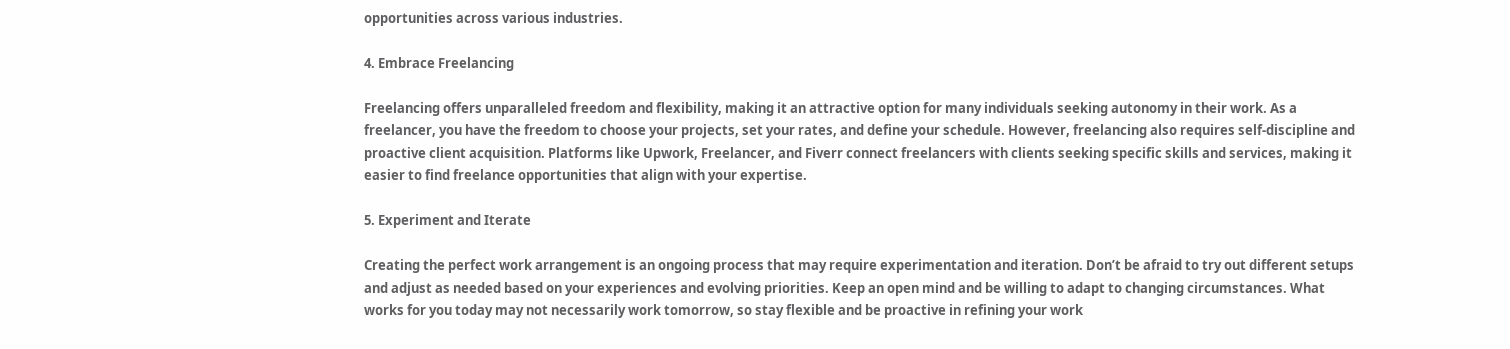opportunities across various industries.

4. Embrace Freelancing

Freelancing offers unparalleled freedom and flexibility, making it an attractive option for many individuals seeking autonomy in their work. As a freelancer, you have the freedom to choose your projects, set your rates, and define your schedule. However, freelancing also requires self-discipline and proactive client acquisition. Platforms like Upwork, Freelancer, and Fiverr connect freelancers with clients seeking specific skills and services, making it easier to find freelance opportunities that align with your expertise.

5. Experiment and Iterate

Creating the perfect work arrangement is an ongoing process that may require experimentation and iteration. Don’t be afraid to try out different setups and adjust as needed based on your experiences and evolving priorities. Keep an open mind and be willing to adapt to changing circumstances. What works for you today may not necessarily work tomorrow, so stay flexible and be proactive in refining your work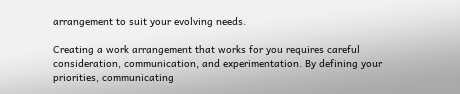arrangement to suit your evolving needs.

Creating a work arrangement that works for you requires careful consideration, communication, and experimentation. By defining your priorities, communicating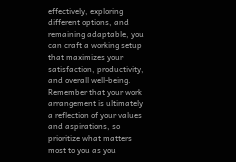effectively, exploring different options, and remaining adaptable, you can craft a working setup that maximizes your satisfaction, productivity, and overall well-being. Remember that your work arrangement is ultimately a reflection of your values and aspirations, so prioritize what matters most to you as you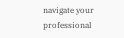navigate your professional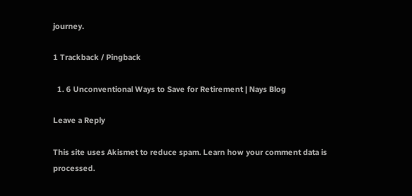journey.

1 Trackback / Pingback

  1. 6 Unconventional Ways to Save for Retirement | Nays Blog

Leave a Reply

This site uses Akismet to reduce spam. Learn how your comment data is processed.